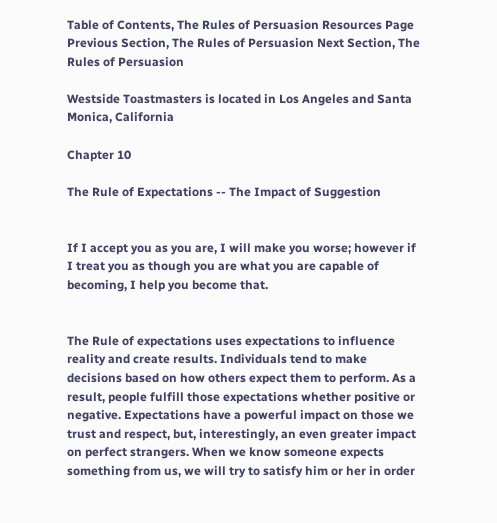Table of Contents, The Rules of Persuasion Resources Page
Previous Section, The Rules of Persuasion Next Section, The Rules of Persuasion

Westside Toastmasters is located in Los Angeles and Santa Monica, California

Chapter 10

The Rule of Expectations -- The Impact of Suggestion


If I accept you as you are, I will make you worse; however if I treat you as though you are what you are capable of becoming, I help you become that.


The Rule of expectations uses expectations to influence reality and create results. Individuals tend to make decisions based on how others expect them to perform. As a result, people fulfill those expectations whether positive or negative. Expectations have a powerful impact on those we trust and respect, but, interestingly, an even greater impact on perfect strangers. When we know someone expects something from us, we will try to satisfy him or her in order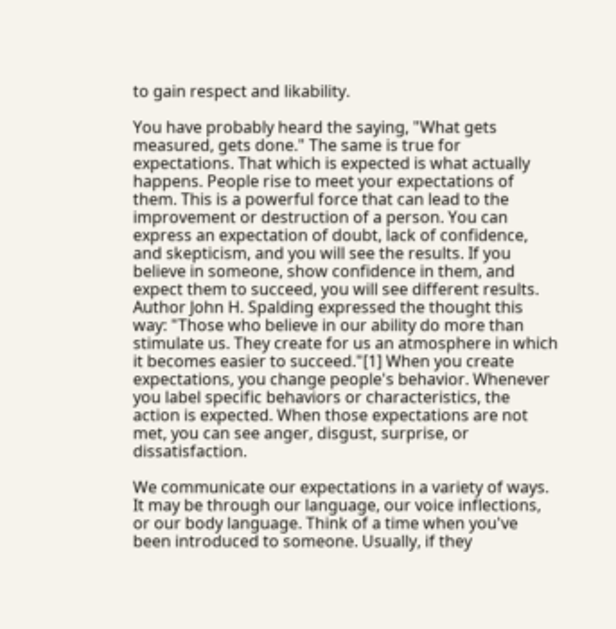to gain respect and likability.

You have probably heard the saying, "What gets measured, gets done." The same is true for expectations. That which is expected is what actually happens. People rise to meet your expectations of them. This is a powerful force that can lead to the improvement or destruction of a person. You can express an expectation of doubt, lack of confidence, and skepticism, and you will see the results. If you believe in someone, show confidence in them, and expect them to succeed, you will see different results. Author John H. Spalding expressed the thought this way: "Those who believe in our ability do more than stimulate us. They create for us an atmosphere in which it becomes easier to succeed."[1] When you create expectations, you change people's behavior. Whenever you label specific behaviors or characteristics, the action is expected. When those expectations are not met, you can see anger, disgust, surprise, or dissatisfaction.

We communicate our expectations in a variety of ways. It may be through our language, our voice inflections, or our body language. Think of a time when you've been introduced to someone. Usually, if they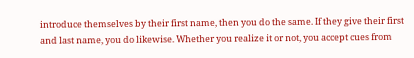introduce themselves by their first name, then you do the same. If they give their first and last name, you do likewise. Whether you realize it or not, you accept cues from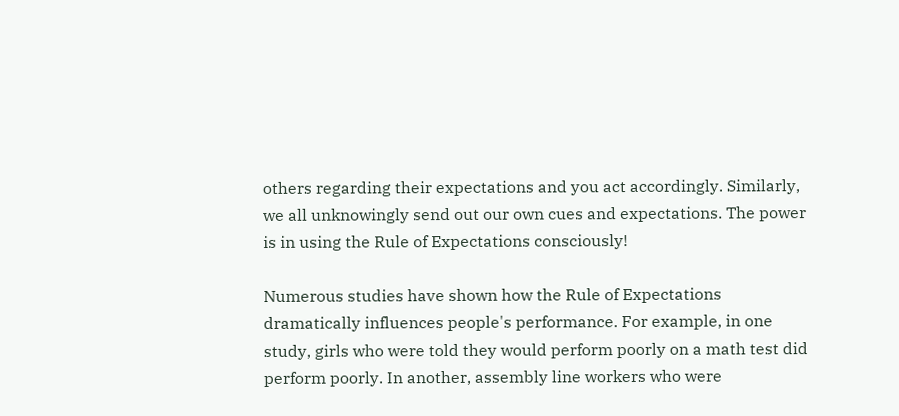others regarding their expectations and you act accordingly. Similarly, we all unknowingly send out our own cues and expectations. The power is in using the Rule of Expectations consciously!

Numerous studies have shown how the Rule of Expectations dramatically influences people's performance. For example, in one study, girls who were told they would perform poorly on a math test did perform poorly. In another, assembly line workers who were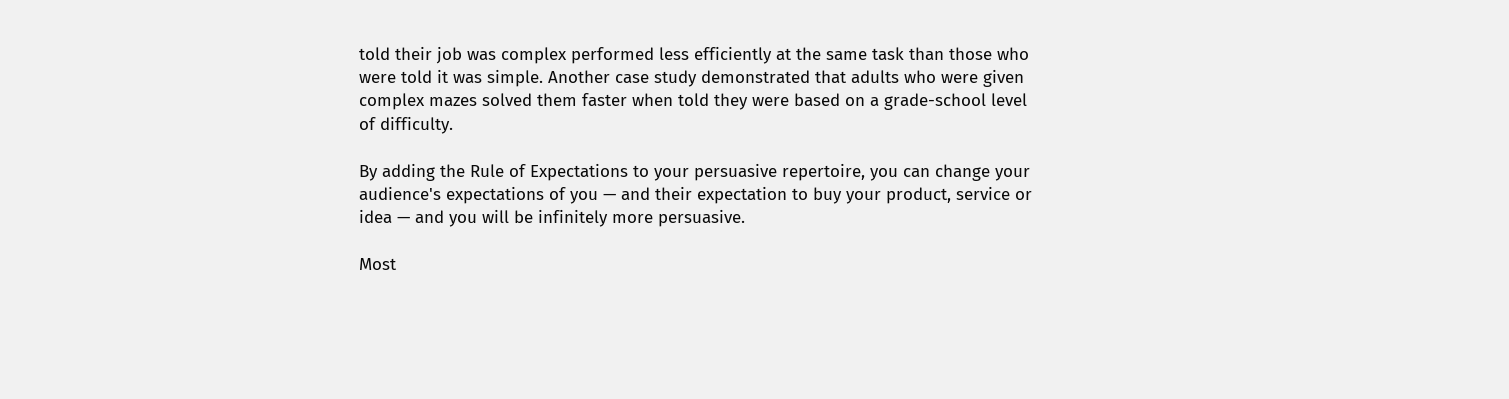told their job was complex performed less efficiently at the same task than those who were told it was simple. Another case study demonstrated that adults who were given complex mazes solved them faster when told they were based on a grade-school level of difficulty.

By adding the Rule of Expectations to your persuasive repertoire, you can change your audience's expectations of you — and their expectation to buy your product, service or idea — and you will be infinitely more persuasive.

Most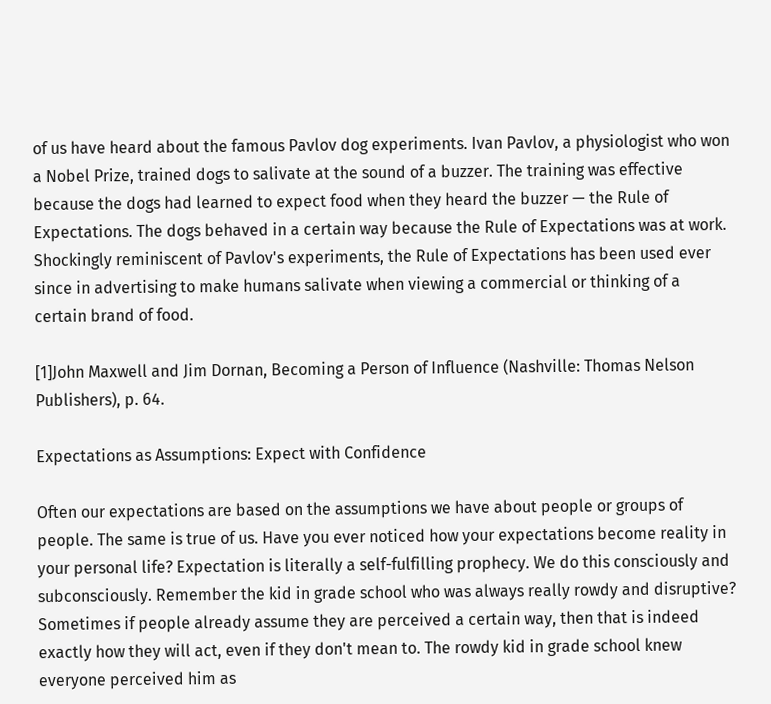of us have heard about the famous Pavlov dog experiments. Ivan Pavlov, a physiologist who won a Nobel Prize, trained dogs to salivate at the sound of a buzzer. The training was effective because the dogs had learned to expect food when they heard the buzzer — the Rule of Expectations. The dogs behaved in a certain way because the Rule of Expectations was at work. Shockingly reminiscent of Pavlov's experiments, the Rule of Expectations has been used ever since in advertising to make humans salivate when viewing a commercial or thinking of a certain brand of food.

[1]John Maxwell and Jim Dornan, Becoming a Person of Influence (Nashville: Thomas Nelson Publishers), p. 64.

Expectations as Assumptions: Expect with Confidence

Often our expectations are based on the assumptions we have about people or groups of people. The same is true of us. Have you ever noticed how your expectations become reality in your personal life? Expectation is literally a self-fulfilling prophecy. We do this consciously and subconsciously. Remember the kid in grade school who was always really rowdy and disruptive? Sometimes if people already assume they are perceived a certain way, then that is indeed exactly how they will act, even if they don't mean to. The rowdy kid in grade school knew everyone perceived him as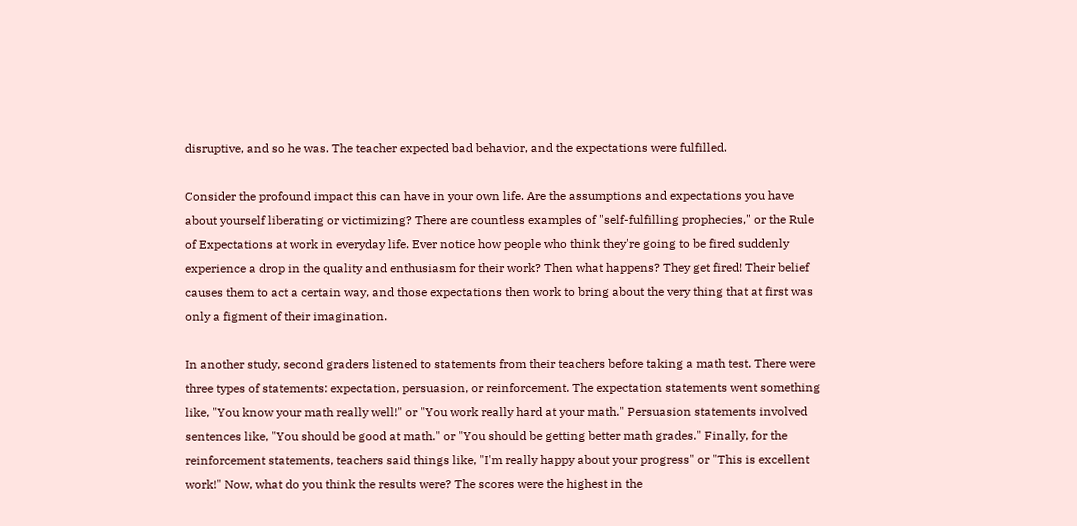disruptive, and so he was. The teacher expected bad behavior, and the expectations were fulfilled.

Consider the profound impact this can have in your own life. Are the assumptions and expectations you have about yourself liberating or victimizing? There are countless examples of "self-fulfilling prophecies," or the Rule of Expectations at work in everyday life. Ever notice how people who think they're going to be fired suddenly experience a drop in the quality and enthusiasm for their work? Then what happens? They get fired! Their belief causes them to act a certain way, and those expectations then work to bring about the very thing that at first was only a figment of their imagination.

In another study, second graders listened to statements from their teachers before taking a math test. There were three types of statements: expectation, persuasion, or reinforcement. The expectation statements went something like, "You know your math really well!" or "You work really hard at your math." Persuasion statements involved sentences like, "You should be good at math." or "You should be getting better math grades." Finally, for the reinforcement statements, teachers said things like, "I'm really happy about your progress" or "This is excellent work!" Now, what do you think the results were? The scores were the highest in the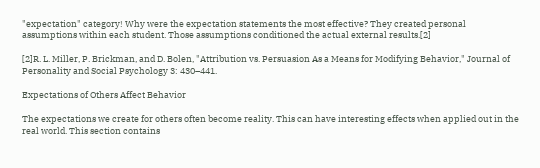"expectation" category! Why were the expectation statements the most effective? They created personal assumptions within each student. Those assumptions conditioned the actual external results.[2]

[2]R. L. Miller, P. Brickman, and D. Bolen, "Attribution vs. Persuasion As a Means for Modifying Behavior," Journal of Personality and Social Psychology 3: 430–441.

Expectations of Others Affect Behavior

The expectations we create for others often become reality. This can have interesting effects when applied out in the real world. This section contains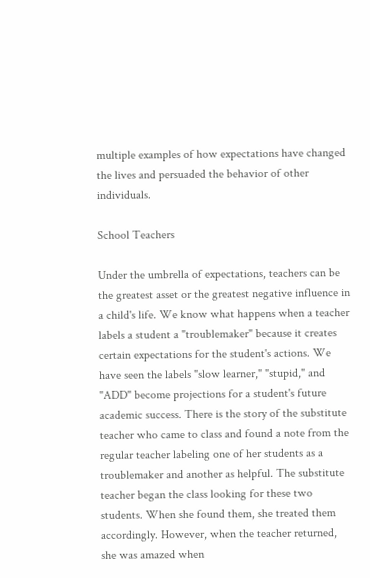multiple examples of how expectations have changed the lives and persuaded the behavior of other individuals.

School Teachers

Under the umbrella of expectations, teachers can be the greatest asset or the greatest negative influence in a child's life. We know what happens when a teacher labels a student a "troublemaker" because it creates certain expectations for the student's actions. We have seen the labels "slow learner," "stupid," and "ADD" become projections for a student's future academic success. There is the story of the substitute teacher who came to class and found a note from the regular teacher labeling one of her students as a troublemaker and another as helpful. The substitute teacher began the class looking for these two students. When she found them, she treated them accordingly. However, when the teacher returned, she was amazed when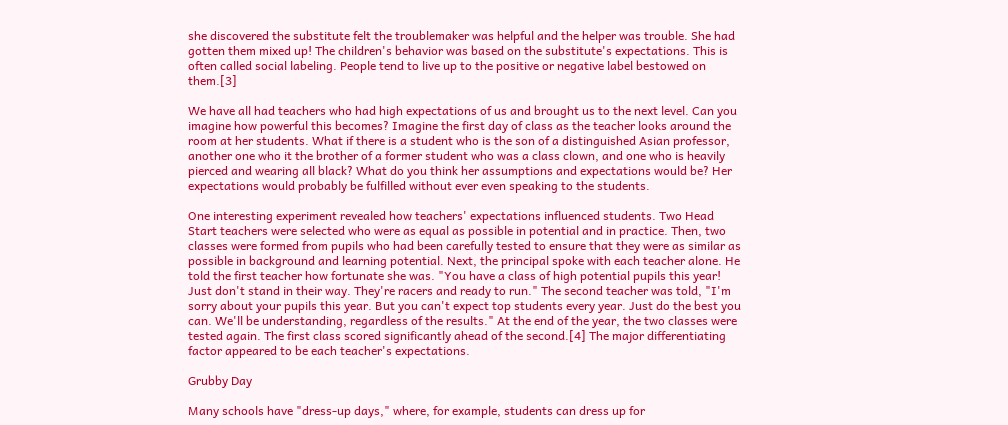she discovered the substitute felt the troublemaker was helpful and the helper was trouble. She had gotten them mixed up! The children's behavior was based on the substitute's expectations. This is often called social labeling. People tend to live up to the positive or negative label bestowed on them.[3]

We have all had teachers who had high expectations of us and brought us to the next level. Can you imagine how powerful this becomes? Imagine the first day of class as the teacher looks around the room at her students. What if there is a student who is the son of a distinguished Asian professor, another one who it the brother of a former student who was a class clown, and one who is heavily pierced and wearing all black? What do you think her assumptions and expectations would be? Her expectations would probably be fulfilled without ever even speaking to the students.

One interesting experiment revealed how teachers' expectations influenced students. Two Head Start teachers were selected who were as equal as possible in potential and in practice. Then, two classes were formed from pupils who had been carefully tested to ensure that they were as similar as possible in background and learning potential. Next, the principal spoke with each teacher alone. He told the first teacher how fortunate she was. "You have a class of high potential pupils this year! Just don't stand in their way. They're racers and ready to run." The second teacher was told, "I'm sorry about your pupils this year. But you can't expect top students every year. Just do the best you can. We'll be understanding, regardless of the results." At the end of the year, the two classes were tested again. The first class scored significantly ahead of the second.[4] The major differentiating factor appeared to be each teacher's expectations.

Grubby Day

Many schools have "dress-up days," where, for example, students can dress up for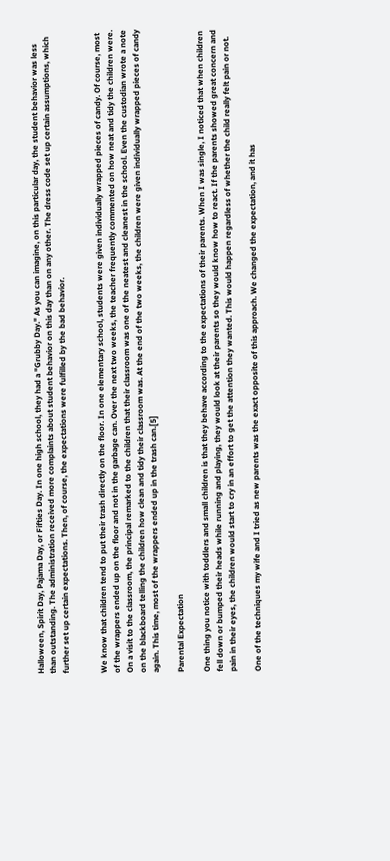Halloween, Spirit Day, Pajama Day, or Fifties Day. In one high school, they had a "Grubby Day." As you can imagine, on this particular day, the student behavior was less than outstanding. The administration received more complaints about student behavior on this day than on any other. The dress code set up certain assumptions, which further set up certain expectations. Then, of course, the expectations were fulfilled by the bad behavior.


We know that children tend to put their trash directly on the floor. In one elementary school, students were given individually wrapped pieces of candy. Of course, most of the wrappers ended up on the floor and not in the garbage can. Over the next two weeks, the teacher frequently commented on how neat and tidy the children were. On a visit to the classroom, the principal remarked to the children that their classroom was one of the neatest and cleanest in the school. Even the custodian wrote a note on the blackboard telling the children how clean and tidy their classroom was. At the end of the two weeks, the children were given individually wrapped pieces of candy again. This time, most of the wrappers ended up in the trash can.[5]

Parental Expectation

One thing you notice with toddlers and small children is that they behave according to the expectations of their parents. When I was single, I noticed that when children fell down or bumped their heads while running and playing, they would look at their parents so they would know how to react. If the parents showed great concern and pain in their eyes, the children would start to cry in an effort to get the attention they wanted. This would happen regardless of whether the child really felt pain or not.

One of the techniques my wife and I tried as new parents was the exact opposite of this approach. We changed the expectation, and it has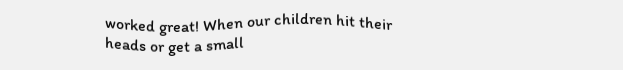worked great! When our children hit their heads or get a small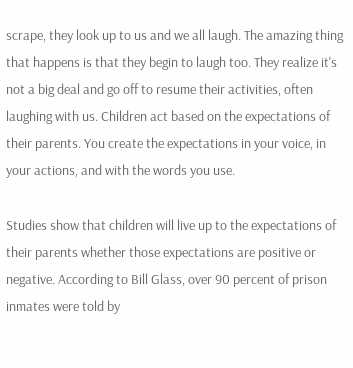scrape, they look up to us and we all laugh. The amazing thing that happens is that they begin to laugh too. They realize it's not a big deal and go off to resume their activities, often laughing with us. Children act based on the expectations of their parents. You create the expectations in your voice, in your actions, and with the words you use.

Studies show that children will live up to the expectations of their parents whether those expectations are positive or negative. According to Bill Glass, over 90 percent of prison inmates were told by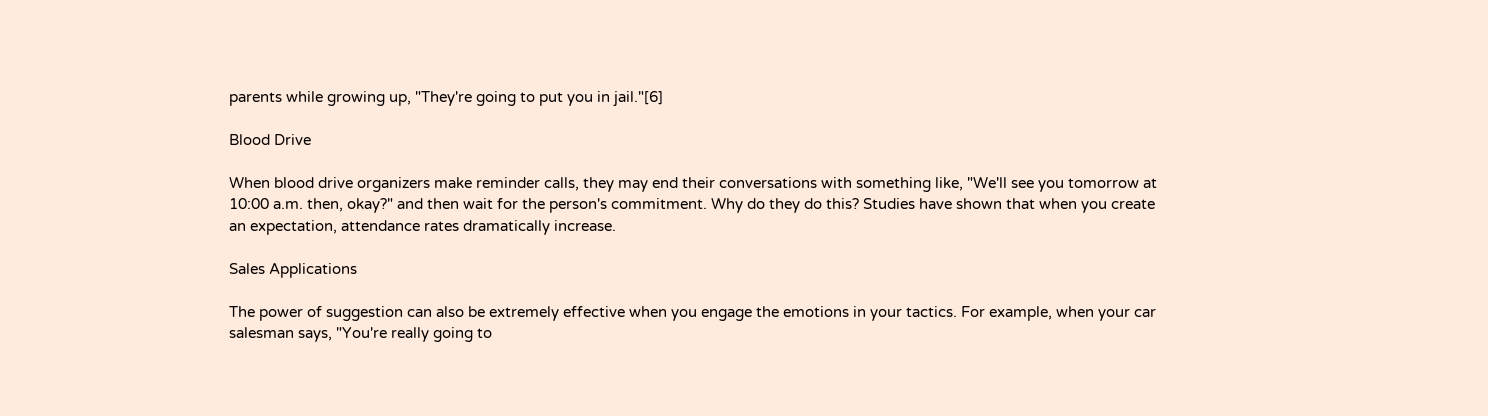parents while growing up, "They're going to put you in jail."[6]

Blood Drive

When blood drive organizers make reminder calls, they may end their conversations with something like, "We'll see you tomorrow at 10:00 a.m. then, okay?" and then wait for the person's commitment. Why do they do this? Studies have shown that when you create an expectation, attendance rates dramatically increase.

Sales Applications

The power of suggestion can also be extremely effective when you engage the emotions in your tactics. For example, when your car salesman says, "You're really going to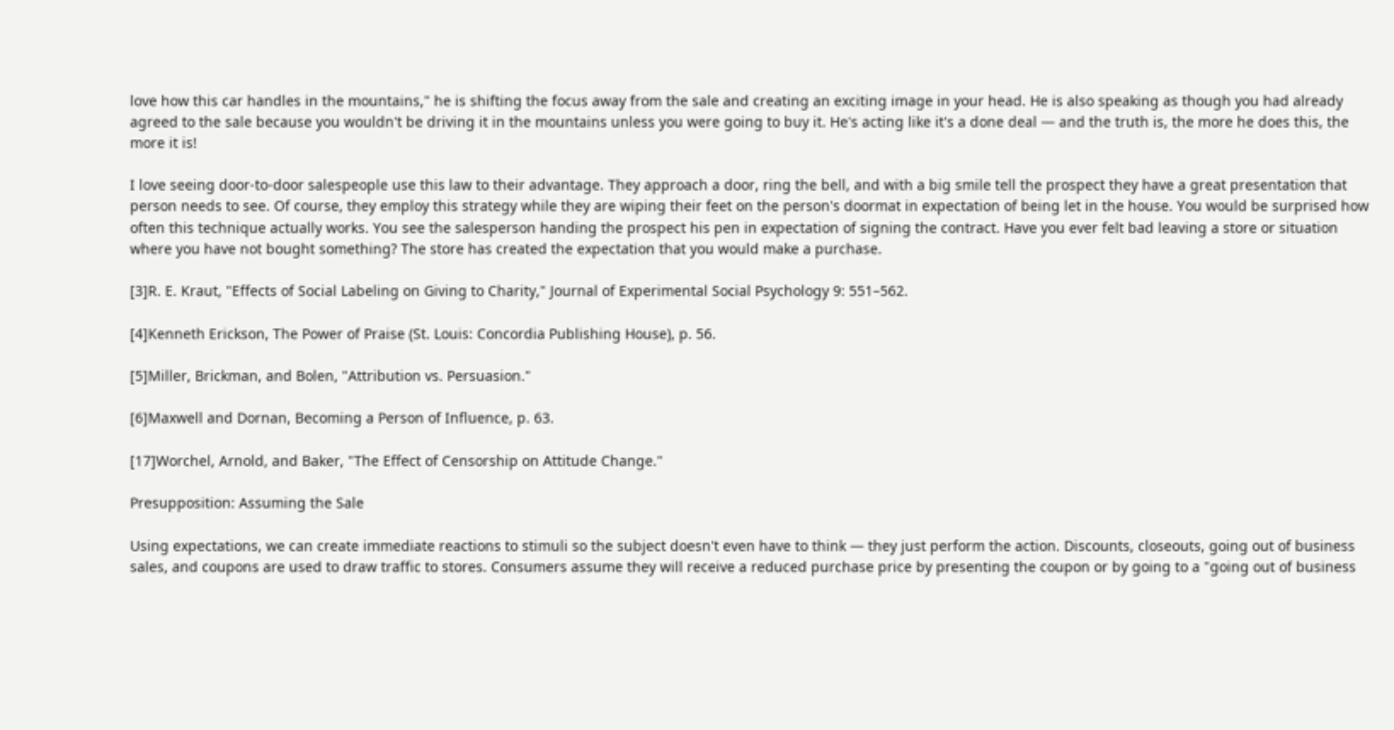love how this car handles in the mountains," he is shifting the focus away from the sale and creating an exciting image in your head. He is also speaking as though you had already agreed to the sale because you wouldn't be driving it in the mountains unless you were going to buy it. He's acting like it's a done deal — and the truth is, the more he does this, the more it is!

I love seeing door-to-door salespeople use this law to their advantage. They approach a door, ring the bell, and with a big smile tell the prospect they have a great presentation that person needs to see. Of course, they employ this strategy while they are wiping their feet on the person's doormat in expectation of being let in the house. You would be surprised how often this technique actually works. You see the salesperson handing the prospect his pen in expectation of signing the contract. Have you ever felt bad leaving a store or situation where you have not bought something? The store has created the expectation that you would make a purchase.

[3]R. E. Kraut, "Effects of Social Labeling on Giving to Charity," Journal of Experimental Social Psychology 9: 551–562.

[4]Kenneth Erickson, The Power of Praise (St. Louis: Concordia Publishing House), p. 56.

[5]Miller, Brickman, and Bolen, "Attribution vs. Persuasion."

[6]Maxwell and Dornan, Becoming a Person of Influence, p. 63.

[17]Worchel, Arnold, and Baker, "The Effect of Censorship on Attitude Change."

Presupposition: Assuming the Sale

Using expectations, we can create immediate reactions to stimuli so the subject doesn't even have to think — they just perform the action. Discounts, closeouts, going out of business sales, and coupons are used to draw traffic to stores. Consumers assume they will receive a reduced purchase price by presenting the coupon or by going to a "going out of business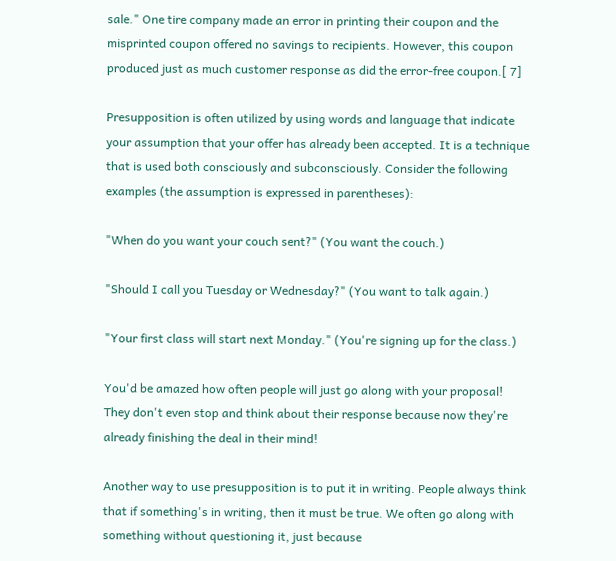sale." One tire company made an error in printing their coupon and the misprinted coupon offered no savings to recipients. However, this coupon produced just as much customer response as did the error-free coupon.[ 7]

Presupposition is often utilized by using words and language that indicate your assumption that your offer has already been accepted. It is a technique that is used both consciously and subconsciously. Consider the following examples (the assumption is expressed in parentheses):

"When do you want your couch sent?" (You want the couch.)

"Should I call you Tuesday or Wednesday?" (You want to talk again.)

"Your first class will start next Monday." (You're signing up for the class.)

You'd be amazed how often people will just go along with your proposal! They don't even stop and think about their response because now they're already finishing the deal in their mind!

Another way to use presupposition is to put it in writing. People always think that if something's in writing, then it must be true. We often go along with something without questioning it, just because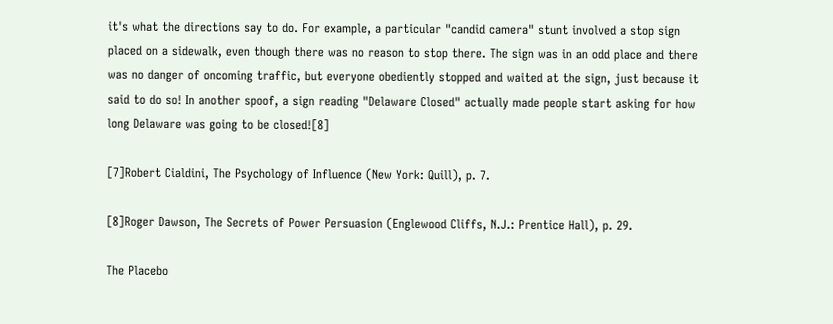it's what the directions say to do. For example, a particular "candid camera" stunt involved a stop sign placed on a sidewalk, even though there was no reason to stop there. The sign was in an odd place and there was no danger of oncoming traffic, but everyone obediently stopped and waited at the sign, just because it said to do so! In another spoof, a sign reading "Delaware Closed" actually made people start asking for how long Delaware was going to be closed![8]

[7]Robert Cialdini, The Psychology of Influence (New York: Quill), p. 7.

[8]Roger Dawson, The Secrets of Power Persuasion (Englewood Cliffs, N.J.: Prentice Hall), p. 29.

The Placebo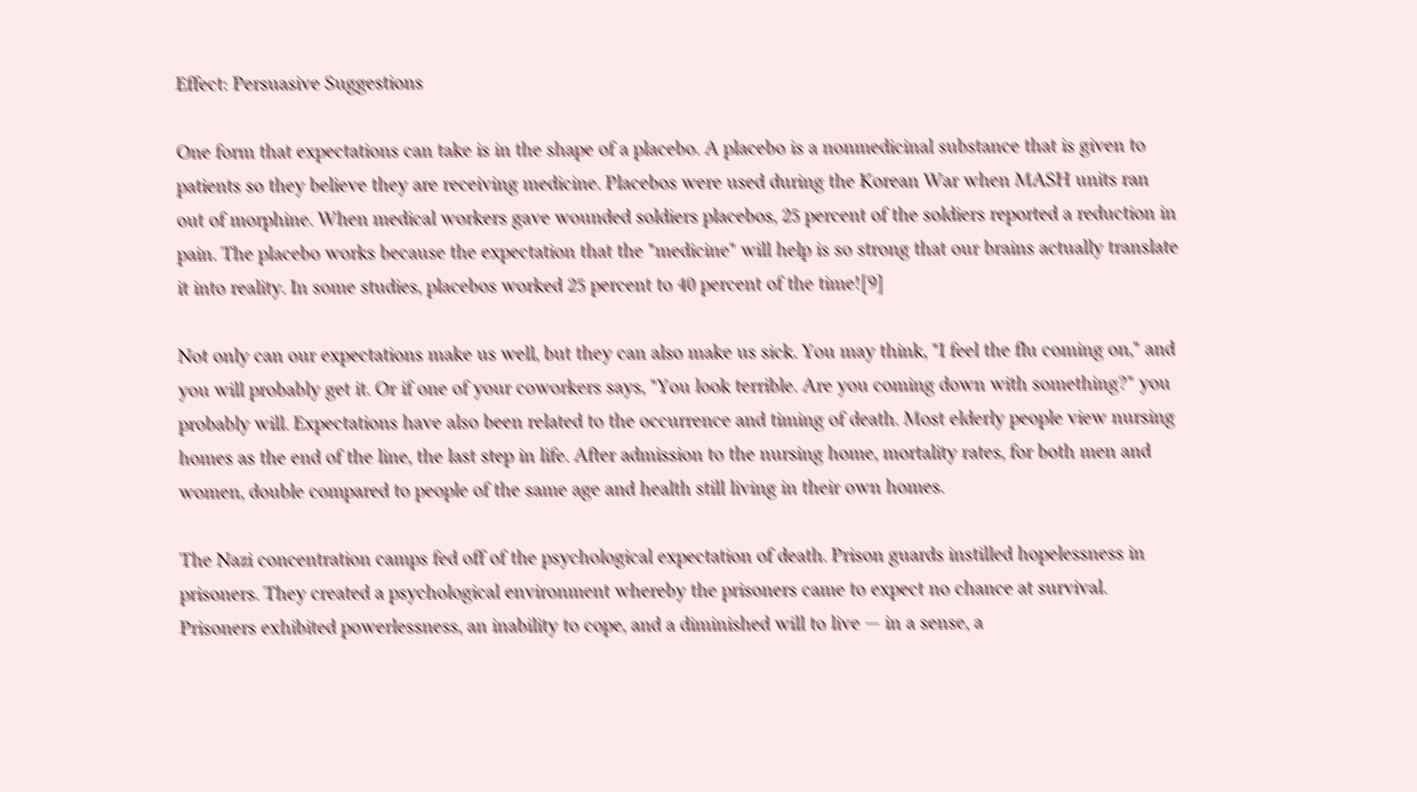Effect: Persuasive Suggestions

One form that expectations can take is in the shape of a placebo. A placebo is a nonmedicinal substance that is given to patients so they believe they are receiving medicine. Placebos were used during the Korean War when MASH units ran out of morphine. When medical workers gave wounded soldiers placebos, 25 percent of the soldiers reported a reduction in pain. The placebo works because the expectation that the "medicine" will help is so strong that our brains actually translate it into reality. In some studies, placebos worked 25 percent to 40 percent of the time![9]

Not only can our expectations make us well, but they can also make us sick. You may think, "I feel the flu coming on," and you will probably get it. Or if one of your coworkers says, "You look terrible. Are you coming down with something?" you probably will. Expectations have also been related to the occurrence and timing of death. Most elderly people view nursing homes as the end of the line, the last step in life. After admission to the nursing home, mortality rates, for both men and women, double compared to people of the same age and health still living in their own homes.

The Nazi concentration camps fed off of the psychological expectation of death. Prison guards instilled hopelessness in prisoners. They created a psychological environment whereby the prisoners came to expect no chance at survival. Prisoners exhibited powerlessness, an inability to cope, and a diminished will to live — in a sense, a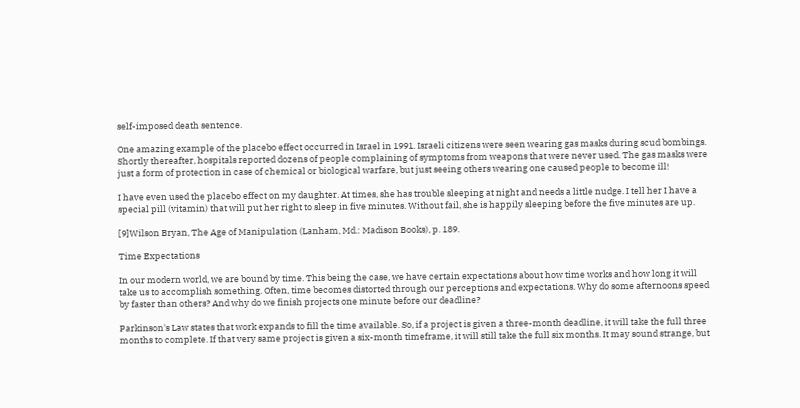self-imposed death sentence.

One amazing example of the placebo effect occurred in Israel in 1991. Israeli citizens were seen wearing gas masks during scud bombings. Shortly thereafter, hospitals reported dozens of people complaining of symptoms from weapons that were never used. The gas masks were just a form of protection in case of chemical or biological warfare, but just seeing others wearing one caused people to become ill!

I have even used the placebo effect on my daughter. At times, she has trouble sleeping at night and needs a little nudge. I tell her I have a special pill (vitamin) that will put her right to sleep in five minutes. Without fail, she is happily sleeping before the five minutes are up.

[9]Wilson Bryan, The Age of Manipulation (Lanham, Md.: Madison Books), p. 189.

Time Expectations

In our modern world, we are bound by time. This being the case, we have certain expectations about how time works and how long it will take us to accomplish something. Often, time becomes distorted through our perceptions and expectations. Why do some afternoons speed by faster than others? And why do we finish projects one minute before our deadline?

Parkinson's Law states that work expands to fill the time available. So, if a project is given a three-month deadline, it will take the full three months to complete. If that very same project is given a six-month timeframe, it will still take the full six months. It may sound strange, but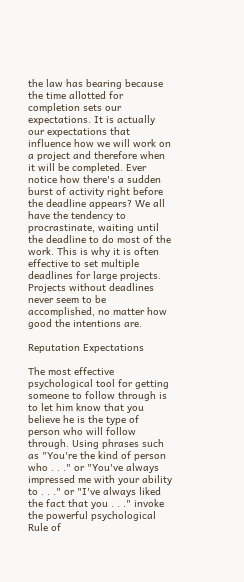the law has bearing because the time allotted for completion sets our expectations. It is actually our expectations that influence how we will work on a project and therefore when it will be completed. Ever notice how there's a sudden burst of activity right before the deadline appears? We all have the tendency to procrastinate, waiting until the deadline to do most of the work. This is why it is often effective to set multiple deadlines for large projects. Projects without deadlines never seem to be accomplished, no matter how good the intentions are.

Reputation Expectations

The most effective psychological tool for getting someone to follow through is to let him know that you believe he is the type of person who will follow through. Using phrases such as "You're the kind of person who . . ." or "You've always impressed me with your ability to . . ." or "I've always liked the fact that you . . ." invoke the powerful psychological Rule of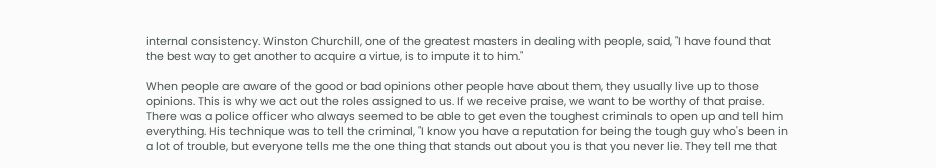internal consistency. Winston Churchill, one of the greatest masters in dealing with people, said, "I have found that the best way to get another to acquire a virtue, is to impute it to him."

When people are aware of the good or bad opinions other people have about them, they usually live up to those opinions. This is why we act out the roles assigned to us. If we receive praise, we want to be worthy of that praise. There was a police officer who always seemed to be able to get even the toughest criminals to open up and tell him everything. His technique was to tell the criminal, "I know you have a reputation for being the tough guy who's been in a lot of trouble, but everyone tells me the one thing that stands out about you is that you never lie. They tell me that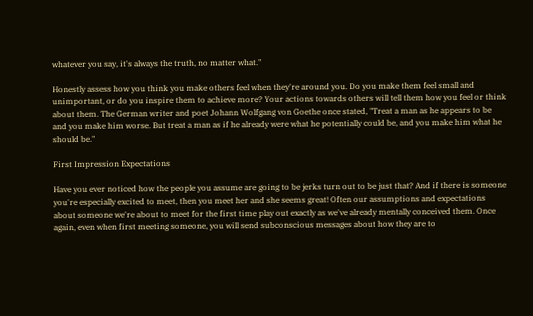whatever you say, it's always the truth, no matter what."

Honestly assess how you think you make others feel when they're around you. Do you make them feel small and unimportant, or do you inspire them to achieve more? Your actions towards others will tell them how you feel or think about them. The German writer and poet Johann Wolfgang von Goethe once stated, "Treat a man as he appears to be and you make him worse. But treat a man as if he already were what he potentially could be, and you make him what he should be."

First Impression Expectations

Have you ever noticed how the people you assume are going to be jerks turn out to be just that? And if there is someone you're especially excited to meet, then you meet her and she seems great! Often our assumptions and expectations about someone we're about to meet for the first time play out exactly as we've already mentally conceived them. Once again, even when first meeting someone, you will send subconscious messages about how they are to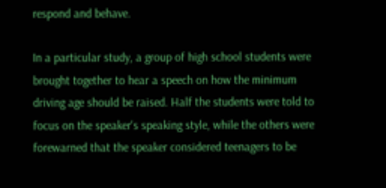respond and behave.

In a particular study, a group of high school students were brought together to hear a speech on how the minimum driving age should be raised. Half the students were told to focus on the speaker's speaking style, while the others were forewarned that the speaker considered teenagers to be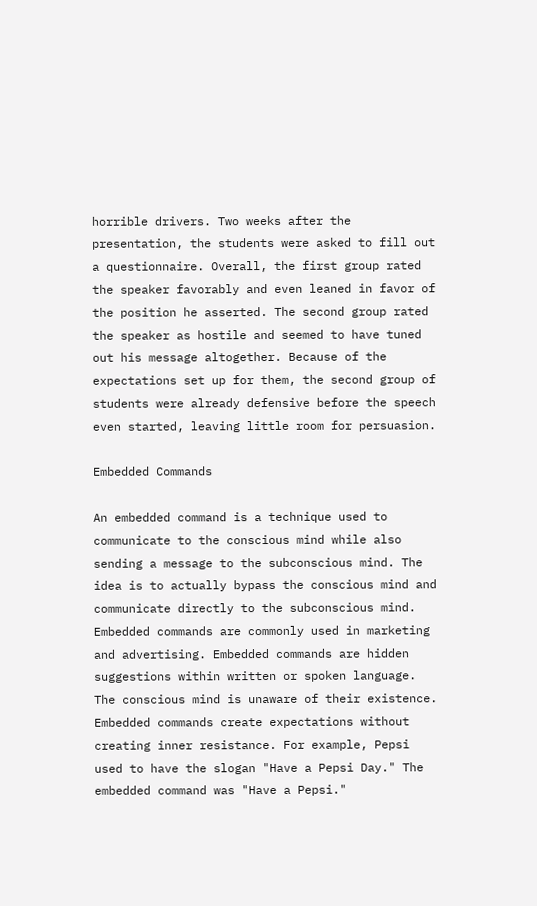horrible drivers. Two weeks after the presentation, the students were asked to fill out a questionnaire. Overall, the first group rated the speaker favorably and even leaned in favor of the position he asserted. The second group rated the speaker as hostile and seemed to have tuned out his message altogether. Because of the expectations set up for them, the second group of students were already defensive before the speech even started, leaving little room for persuasion.

Embedded Commands

An embedded command is a technique used to communicate to the conscious mind while also sending a message to the subconscious mind. The idea is to actually bypass the conscious mind and communicate directly to the subconscious mind. Embedded commands are commonly used in marketing and advertising. Embedded commands are hidden suggestions within written or spoken language. The conscious mind is unaware of their existence. Embedded commands create expectations without creating inner resistance. For example, Pepsi used to have the slogan "Have a Pepsi Day." The embedded command was "Have a Pepsi."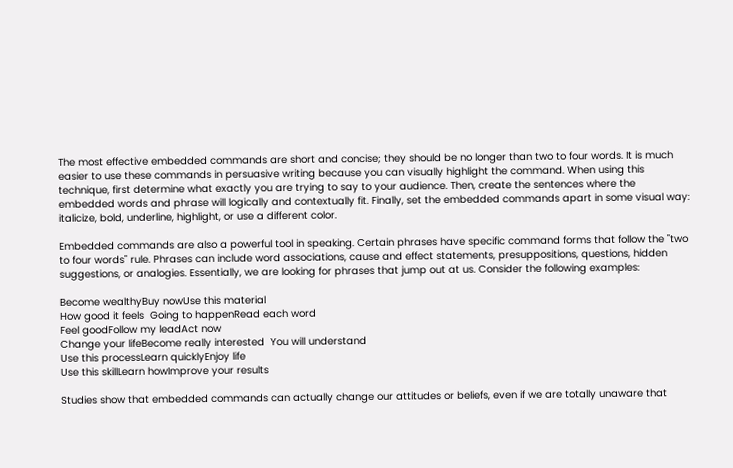The most effective embedded commands are short and concise; they should be no longer than two to four words. It is much easier to use these commands in persuasive writing because you can visually highlight the command. When using this technique, first determine what exactly you are trying to say to your audience. Then, create the sentences where the embedded words and phrase will logically and contextually fit. Finally, set the embedded commands apart in some visual way: italicize, bold, underline, highlight, or use a different color.

Embedded commands are also a powerful tool in speaking. Certain phrases have specific command forms that follow the "two to four words" rule. Phrases can include word associations, cause and effect statements, presuppositions, questions, hidden suggestions, or analogies. Essentially, we are looking for phrases that jump out at us. Consider the following examples:

Become wealthyBuy nowUse this material
How good it feels  Going to happenRead each word
Feel goodFollow my leadAct now
Change your lifeBecome really interested  You will understand
Use this processLearn quicklyEnjoy life
Use this skillLearn howImprove your results

Studies show that embedded commands can actually change our attitudes or beliefs, even if we are totally unaware that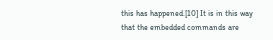this has happened.[10] It is in this way that the embedded commands are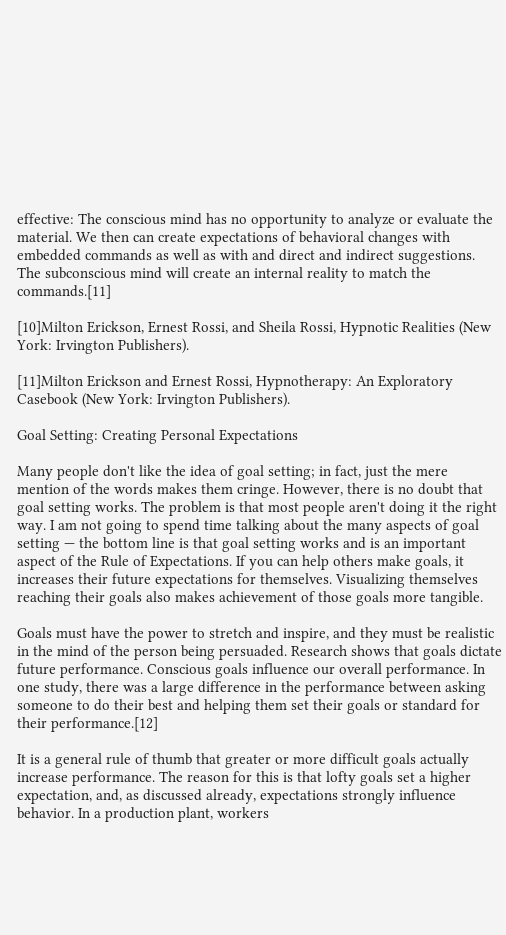effective: The conscious mind has no opportunity to analyze or evaluate the material. We then can create expectations of behavioral changes with embedded commands as well as with and direct and indirect suggestions. The subconscious mind will create an internal reality to match the commands.[11]

[10]Milton Erickson, Ernest Rossi, and Sheila Rossi, Hypnotic Realities (New York: Irvington Publishers).

[11]Milton Erickson and Ernest Rossi, Hypnotherapy: An Exploratory Casebook (New York: Irvington Publishers).

Goal Setting: Creating Personal Expectations

Many people don't like the idea of goal setting; in fact, just the mere mention of the words makes them cringe. However, there is no doubt that goal setting works. The problem is that most people aren't doing it the right way. I am not going to spend time talking about the many aspects of goal setting — the bottom line is that goal setting works and is an important aspect of the Rule of Expectations. If you can help others make goals, it increases their future expectations for themselves. Visualizing themselves reaching their goals also makes achievement of those goals more tangible.

Goals must have the power to stretch and inspire, and they must be realistic in the mind of the person being persuaded. Research shows that goals dictate future performance. Conscious goals influence our overall performance. In one study, there was a large difference in the performance between asking someone to do their best and helping them set their goals or standard for their performance.[12]

It is a general rule of thumb that greater or more difficult goals actually increase performance. The reason for this is that lofty goals set a higher expectation, and, as discussed already, expectations strongly influence behavior. In a production plant, workers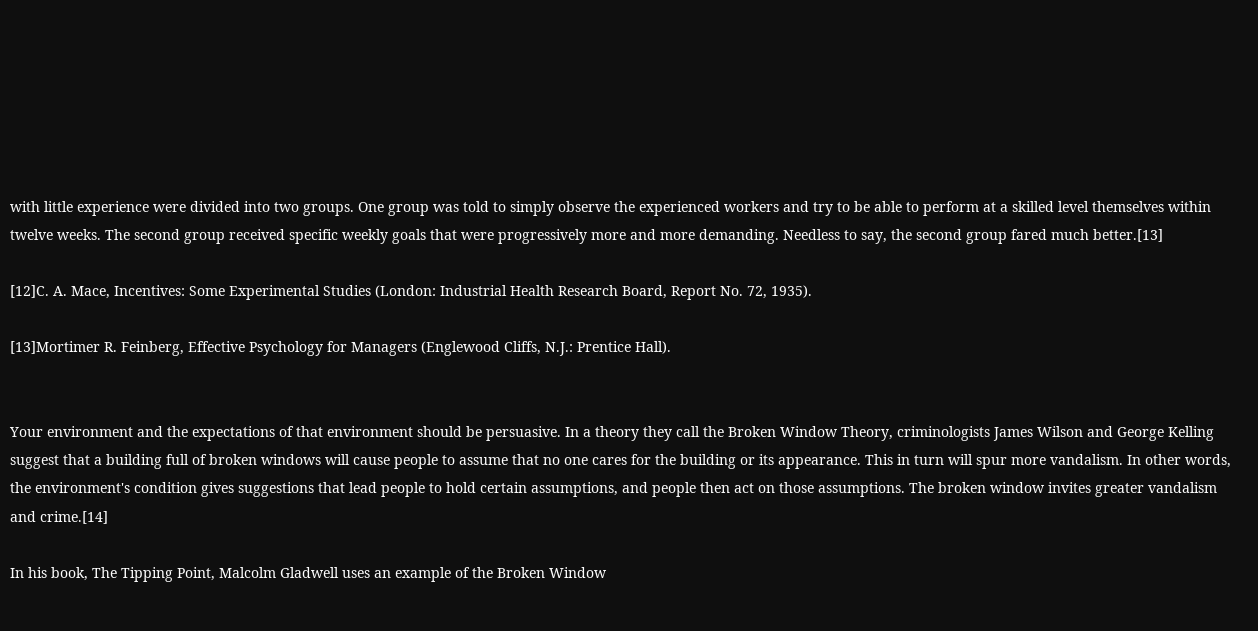with little experience were divided into two groups. One group was told to simply observe the experienced workers and try to be able to perform at a skilled level themselves within twelve weeks. The second group received specific weekly goals that were progressively more and more demanding. Needless to say, the second group fared much better.[13]

[12]C. A. Mace, Incentives: Some Experimental Studies (London: Industrial Health Research Board, Report No. 72, 1935).

[13]Mortimer R. Feinberg, Effective Psychology for Managers (Englewood Cliffs, N.J.: Prentice Hall).


Your environment and the expectations of that environment should be persuasive. In a theory they call the Broken Window Theory, criminologists James Wilson and George Kelling suggest that a building full of broken windows will cause people to assume that no one cares for the building or its appearance. This in turn will spur more vandalism. In other words, the environment's condition gives suggestions that lead people to hold certain assumptions, and people then act on those assumptions. The broken window invites greater vandalism and crime.[14]

In his book, The Tipping Point, Malcolm Gladwell uses an example of the Broken Window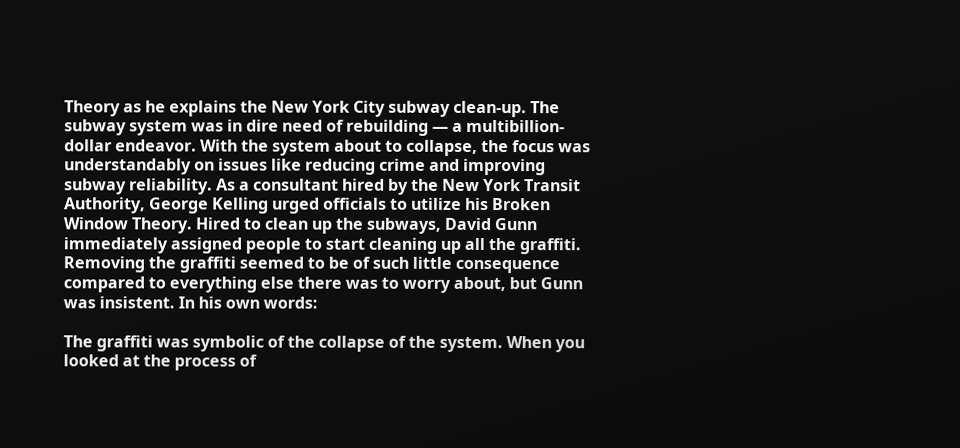Theory as he explains the New York City subway clean-up. The subway system was in dire need of rebuilding — a multibillion-dollar endeavor. With the system about to collapse, the focus was understandably on issues like reducing crime and improving subway reliability. As a consultant hired by the New York Transit Authority, George Kelling urged officials to utilize his Broken Window Theory. Hired to clean up the subways, David Gunn immediately assigned people to start cleaning up all the graffiti. Removing the graffiti seemed to be of such little consequence compared to everything else there was to worry about, but Gunn was insistent. In his own words:

The graffiti was symbolic of the collapse of the system. When you looked at the process of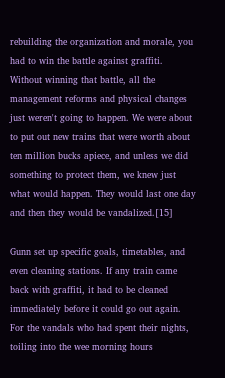rebuilding the organization and morale, you had to win the battle against graffiti. Without winning that battle, all the management reforms and physical changes just weren't going to happen. We were about to put out new trains that were worth about ten million bucks apiece, and unless we did something to protect them, we knew just what would happen. They would last one day and then they would be vandalized.[15]

Gunn set up specific goals, timetables, and even cleaning stations. If any train came back with graffiti, it had to be cleaned immediately before it could go out again. For the vandals who had spent their nights, toiling into the wee morning hours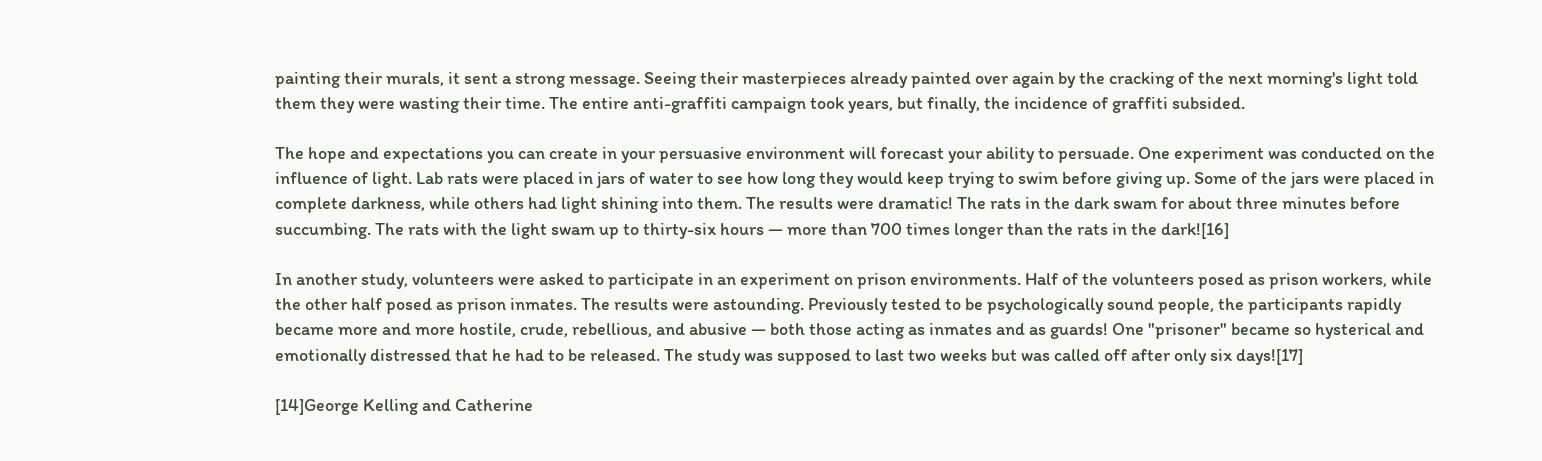painting their murals, it sent a strong message. Seeing their masterpieces already painted over again by the cracking of the next morning's light told them they were wasting their time. The entire anti-graffiti campaign took years, but finally, the incidence of graffiti subsided.

The hope and expectations you can create in your persuasive environment will forecast your ability to persuade. One experiment was conducted on the influence of light. Lab rats were placed in jars of water to see how long they would keep trying to swim before giving up. Some of the jars were placed in complete darkness, while others had light shining into them. The results were dramatic! The rats in the dark swam for about three minutes before succumbing. The rats with the light swam up to thirty-six hours — more than 700 times longer than the rats in the dark![16]

In another study, volunteers were asked to participate in an experiment on prison environments. Half of the volunteers posed as prison workers, while the other half posed as prison inmates. The results were astounding. Previously tested to be psychologically sound people, the participants rapidly became more and more hostile, crude, rebellious, and abusive — both those acting as inmates and as guards! One "prisoner" became so hysterical and emotionally distressed that he had to be released. The study was supposed to last two weeks but was called off after only six days![17]

[14]George Kelling and Catherine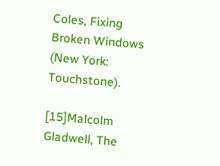Coles, Fixing Broken Windows (New York: Touchstone).

[15]Malcolm Gladwell, The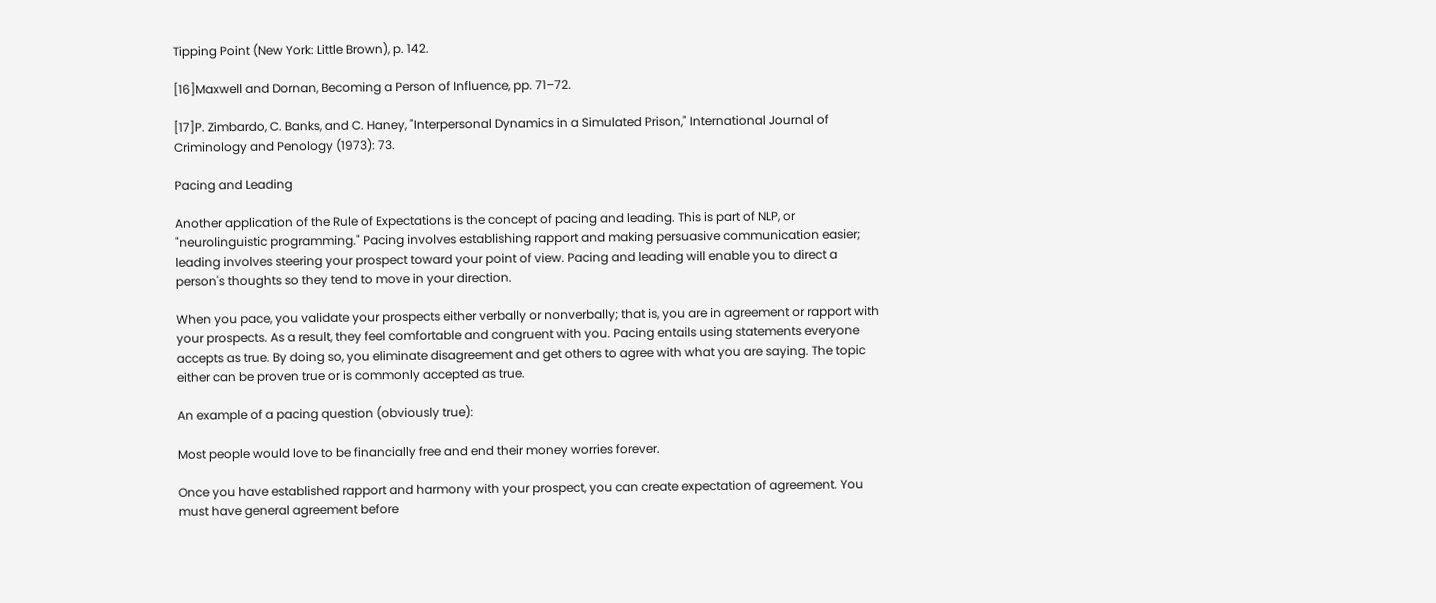Tipping Point (New York: Little Brown), p. 142.

[16]Maxwell and Dornan, Becoming a Person of Influence, pp. 71–72.

[17]P. Zimbardo, C. Banks, and C. Haney, "Interpersonal Dynamics in a Simulated Prison," International Journal of Criminology and Penology (1973): 73.

Pacing and Leading

Another application of the Rule of Expectations is the concept of pacing and leading. This is part of NLP, or "neurolinguistic programming." Pacing involves establishing rapport and making persuasive communication easier; leading involves steering your prospect toward your point of view. Pacing and leading will enable you to direct a person's thoughts so they tend to move in your direction.

When you pace, you validate your prospects either verbally or nonverbally; that is, you are in agreement or rapport with your prospects. As a result, they feel comfortable and congruent with you. Pacing entails using statements everyone accepts as true. By doing so, you eliminate disagreement and get others to agree with what you are saying. The topic either can be proven true or is commonly accepted as true.

An example of a pacing question (obviously true):

Most people would love to be financially free and end their money worries forever.

Once you have established rapport and harmony with your prospect, you can create expectation of agreement. You must have general agreement before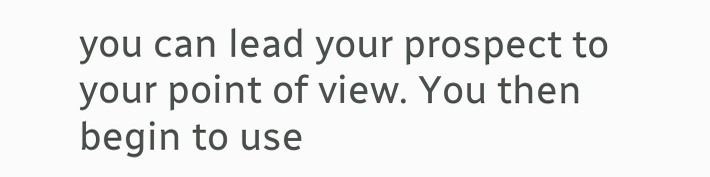you can lead your prospect to your point of view. You then begin to use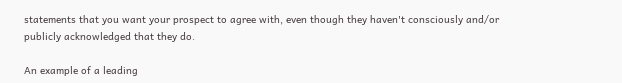statements that you want your prospect to agree with, even though they haven't consciously and/or publicly acknowledged that they do.

An example of a leading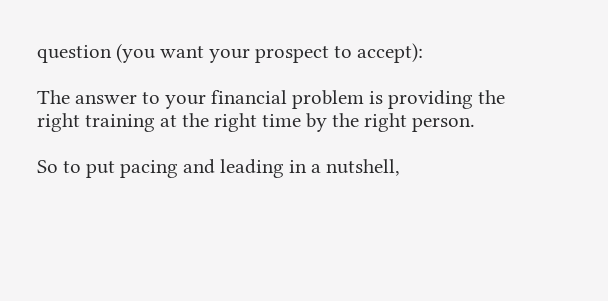question (you want your prospect to accept):

The answer to your financial problem is providing the right training at the right time by the right person.

So to put pacing and leading in a nutshell,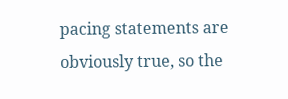pacing statements are obviously true, so the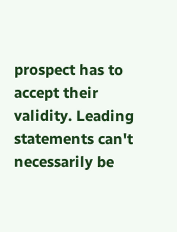prospect has to accept their validity. Leading statements can't necessarily be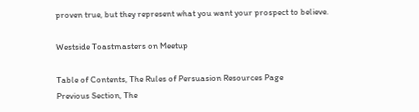proven true, but they represent what you want your prospect to believe.

Westside Toastmasters on Meetup

Table of Contents, The Rules of Persuasion Resources Page
Previous Section, The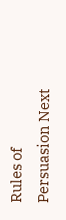Rules of Persuasion Next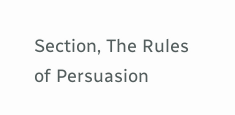Section, The Rules of Persuasion